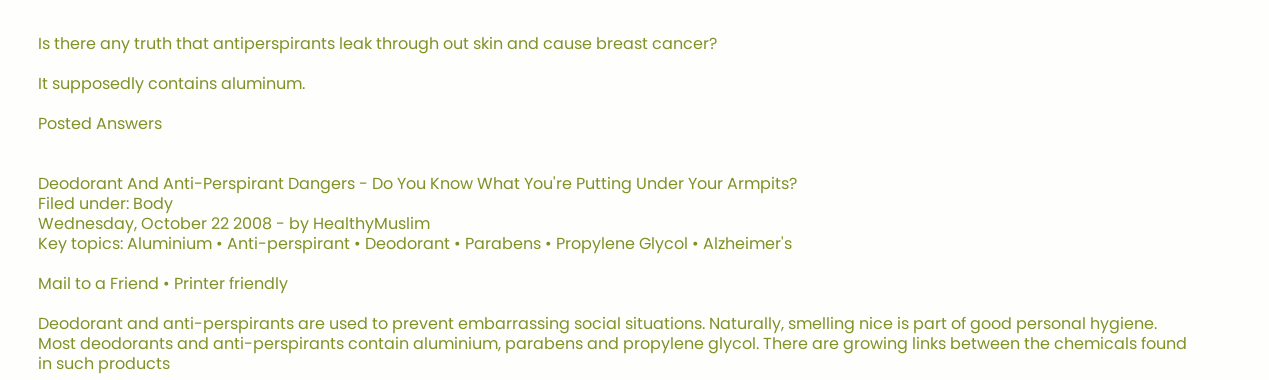Is there any truth that antiperspirants leak through out skin and cause breast cancer?

It supposedly contains aluminum.

Posted Answers


Deodorant And Anti-Perspirant Dangers - Do You Know What You're Putting Under Your Armpits?
Filed under: Body
Wednesday, October 22 2008 - by HealthyMuslim
Key topics: Aluminium • Anti-perspirant • Deodorant • Parabens • Propylene Glycol • Alzheimer's

Mail to a Friend • Printer friendly

Deodorant and anti-perspirants are used to prevent embarrassing social situations. Naturally, smelling nice is part of good personal hygiene.
Most deodorants and anti-perspirants contain aluminium, parabens and propylene glycol. There are growing links between the chemicals found in such products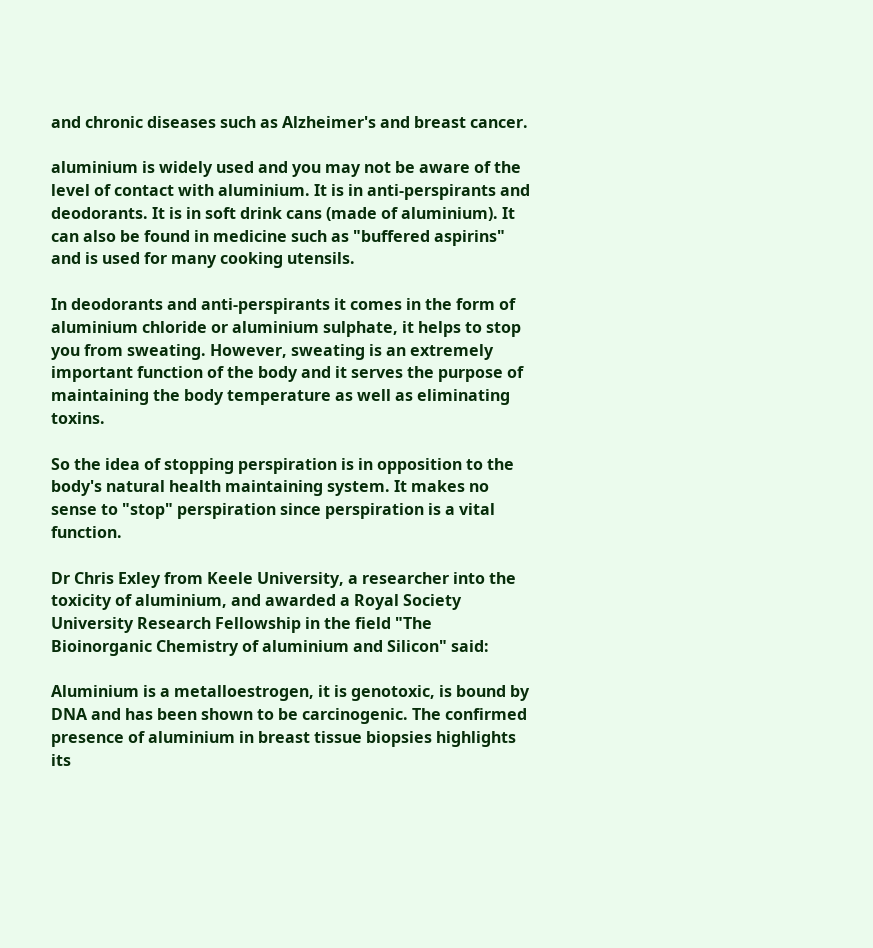and chronic diseases such as Alzheimer's and breast cancer.

aluminium is widely used and you may not be aware of the level of contact with aluminium. It is in anti-perspirants and deodorants. It is in soft drink cans (made of aluminium). It can also be found in medicine such as "buffered aspirins" and is used for many cooking utensils.

In deodorants and anti-perspirants it comes in the form of aluminium chloride or aluminium sulphate, it helps to stop you from sweating. However, sweating is an extremely important function of the body and it serves the purpose of maintaining the body temperature as well as eliminating toxins.

So the idea of stopping perspiration is in opposition to the body's natural health maintaining system. It makes no sense to "stop" perspiration since perspiration is a vital function.

Dr Chris Exley from Keele University, a researcher into the toxicity of aluminium, and awarded a Royal Society University Research Fellowship in the field "The Bioinorganic Chemistry of aluminium and Silicon" said:

Aluminium is a metalloestrogen, it is genotoxic, is bound by DNA and has been shown to be carcinogenic. The confirmed presence of aluminium in breast tissue biopsies highlights its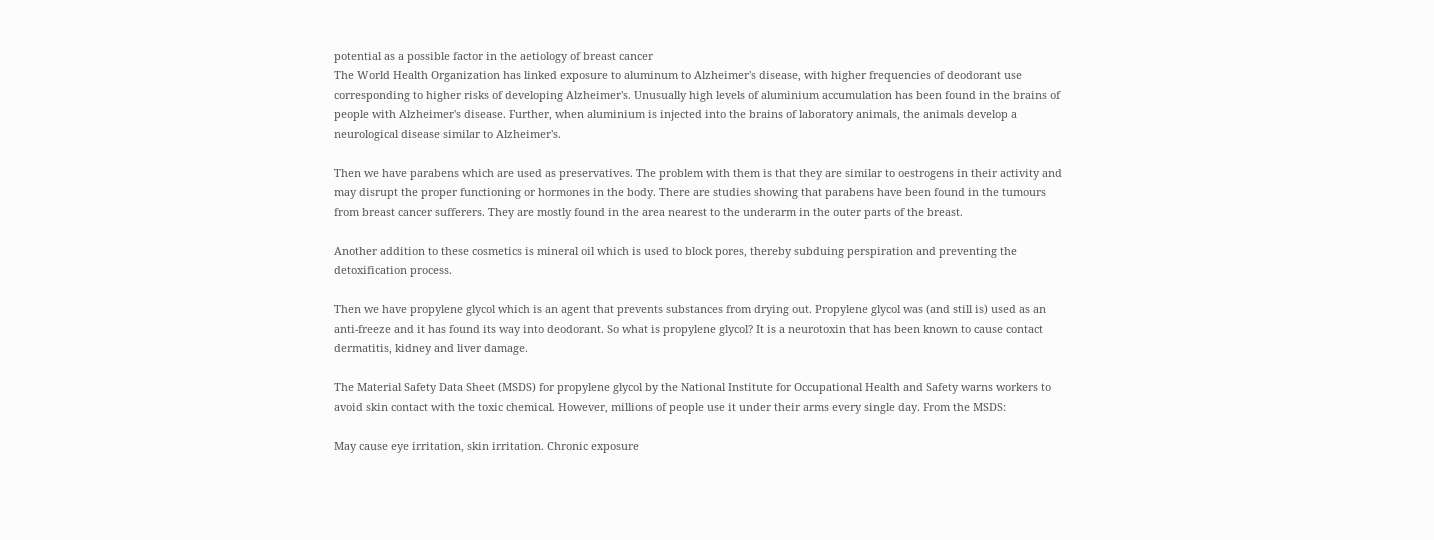potential as a possible factor in the aetiology of breast cancer
The World Health Organization has linked exposure to aluminum to Alzheimer's disease, with higher frequencies of deodorant use corresponding to higher risks of developing Alzheimer's. Unusually high levels of aluminium accumulation has been found in the brains of people with Alzheimer's disease. Further, when aluminium is injected into the brains of laboratory animals, the animals develop a neurological disease similar to Alzheimer's.

Then we have parabens which are used as preservatives. The problem with them is that they are similar to oestrogens in their activity and may disrupt the proper functioning or hormones in the body. There are studies showing that parabens have been found in the tumours from breast cancer sufferers. They are mostly found in the area nearest to the underarm in the outer parts of the breast.

Another addition to these cosmetics is mineral oil which is used to block pores, thereby subduing perspiration and preventing the detoxification process.

Then we have propylene glycol which is an agent that prevents substances from drying out. Propylene glycol was (and still is) used as an anti-freeze and it has found its way into deodorant. So what is propylene glycol? It is a neurotoxin that has been known to cause contact dermatitis, kidney and liver damage.

The Material Safety Data Sheet (MSDS) for propylene glycol by the National Institute for Occupational Health and Safety warns workers to avoid skin contact with the toxic chemical. However, millions of people use it under their arms every single day. From the MSDS:

May cause eye irritation, skin irritation. Chronic exposure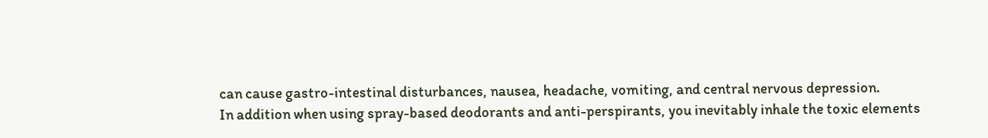can cause gastro-intestinal disturbances, nausea, headache, vomiting, and central nervous depression.
In addition when using spray-based deodorants and anti-perspirants, you inevitably inhale the toxic elements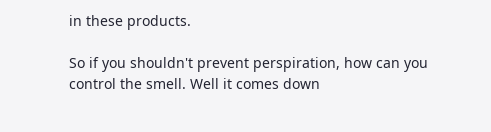in these products.

So if you shouldn't prevent perspiration, how can you control the smell. Well it comes down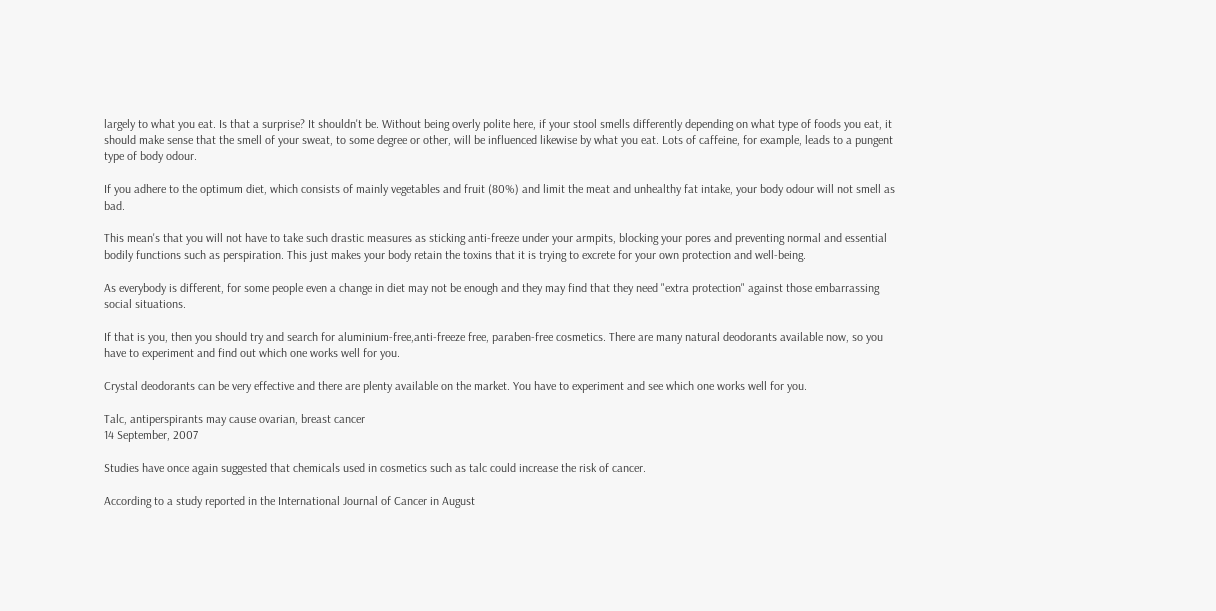largely to what you eat. Is that a surprise? It shouldn't be. Without being overly polite here, if your stool smells differently depending on what type of foods you eat, it should make sense that the smell of your sweat, to some degree or other, will be influenced likewise by what you eat. Lots of caffeine, for example, leads to a pungent type of body odour.

If you adhere to the optimum diet, which consists of mainly vegetables and fruit (80%) and limit the meat and unhealthy fat intake, your body odour will not smell as bad.

This mean's that you will not have to take such drastic measures as sticking anti-freeze under your armpits, blocking your pores and preventing normal and essential bodily functions such as perspiration. This just makes your body retain the toxins that it is trying to excrete for your own protection and well-being.

As everybody is different, for some people even a change in diet may not be enough and they may find that they need "extra protection" against those embarrassing social situations.

If that is you, then you should try and search for aluminium-free,anti-freeze free, paraben-free cosmetics. There are many natural deodorants available now, so you have to experiment and find out which one works well for you.

Crystal deodorants can be very effective and there are plenty available on the market. You have to experiment and see which one works well for you.

Talc, antiperspirants may cause ovarian, breast cancer
14 September, 2007

Studies have once again suggested that chemicals used in cosmetics such as talc could increase the risk of cancer.

According to a study reported in the International Journal of Cancer in August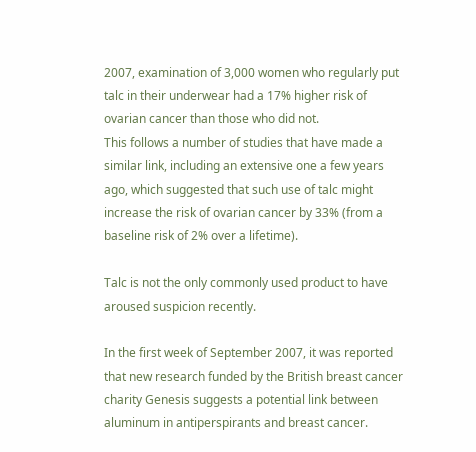2007, examination of 3,000 women who regularly put talc in their underwear had a 17% higher risk of ovarian cancer than those who did not.
This follows a number of studies that have made a similar link, including an extensive one a few years ago, which suggested that such use of talc might increase the risk of ovarian cancer by 33% (from a baseline risk of 2% over a lifetime).

Talc is not the only commonly used product to have aroused suspicion recently.

In the first week of September 2007, it was reported that new research funded by the British breast cancer charity Genesis suggests a potential link between aluminum in antiperspirants and breast cancer.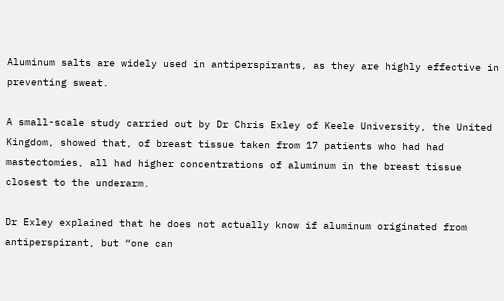Aluminum salts are widely used in antiperspirants, as they are highly effective in preventing sweat.

A small-scale study carried out by Dr Chris Exley of Keele University, the United Kingdom, showed that, of breast tissue taken from 17 patients who had had mastectomies, all had higher concentrations of aluminum in the breast tissue closest to the underarm.

Dr Exley explained that he does not actually know if aluminum originated from antiperspirant, but “one can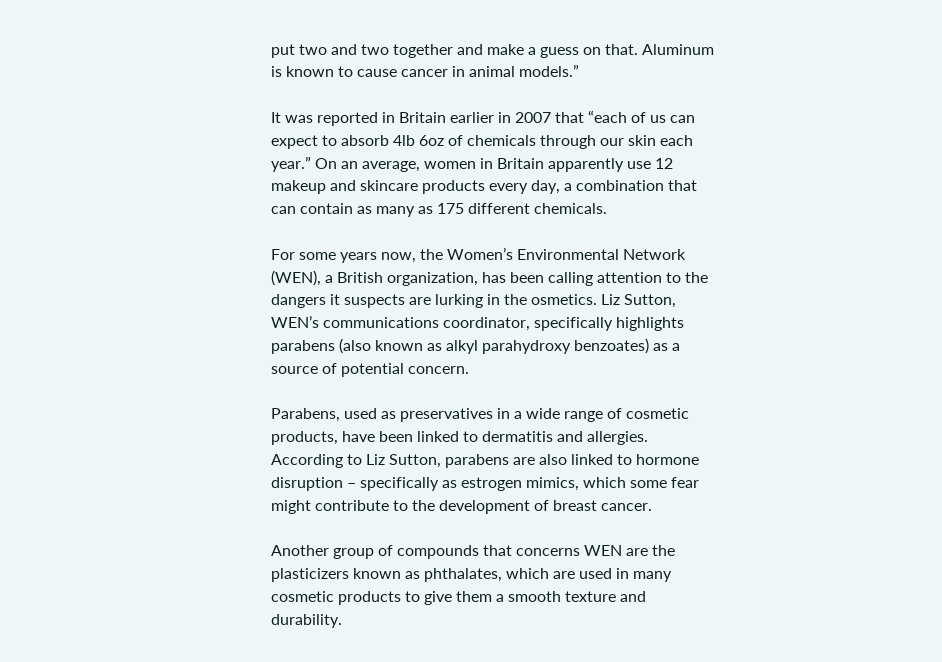put two and two together and make a guess on that. Aluminum is known to cause cancer in animal models.”

It was reported in Britain earlier in 2007 that “each of us can expect to absorb 4lb 6oz of chemicals through our skin each year.” On an average, women in Britain apparently use 12 makeup and skincare products every day, a combination that can contain as many as 175 different chemicals.

For some years now, the Women’s Environmental Network (WEN), a British organization, has been calling attention to the dangers it suspects are lurking in the osmetics. Liz Sutton, WEN’s communications coordinator, specifically highlights parabens (also known as alkyl parahydroxy benzoates) as a source of potential concern.

Parabens, used as preservatives in a wide range of cosmetic products, have been linked to dermatitis and allergies. According to Liz Sutton, parabens are also linked to hormone disruption – specifically as estrogen mimics, which some fear might contribute to the development of breast cancer.

Another group of compounds that concerns WEN are the plasticizers known as phthalates, which are used in many cosmetic products to give them a smooth texture and durability.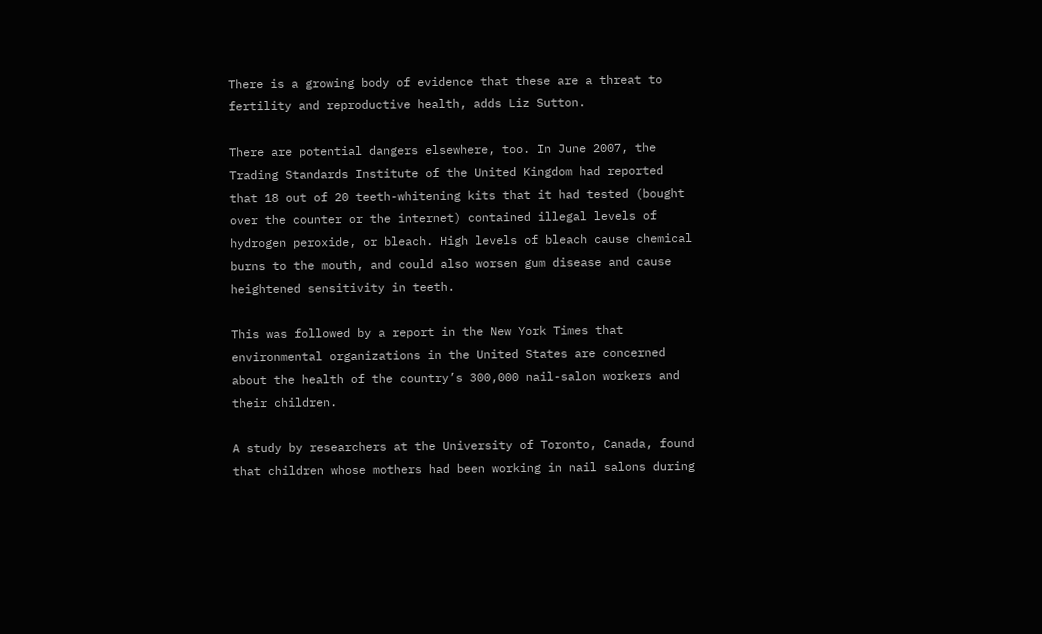There is a growing body of evidence that these are a threat to fertility and reproductive health, adds Liz Sutton.

There are potential dangers elsewhere, too. In June 2007, the Trading Standards Institute of the United Kingdom had reported that 18 out of 20 teeth-whitening kits that it had tested (bought over the counter or the internet) contained illegal levels of hydrogen peroxide, or bleach. High levels of bleach cause chemical burns to the mouth, and could also worsen gum disease and cause heightened sensitivity in teeth.

This was followed by a report in the New York Times that environmental organizations in the United States are concerned about the health of the country’s 300,000 nail-salon workers and their children.

A study by researchers at the University of Toronto, Canada, found that children whose mothers had been working in nail salons during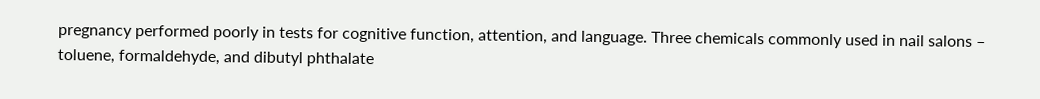pregnancy performed poorly in tests for cognitive function, attention, and language. Three chemicals commonly used in nail salons – toluene, formaldehyde, and dibutyl phthalate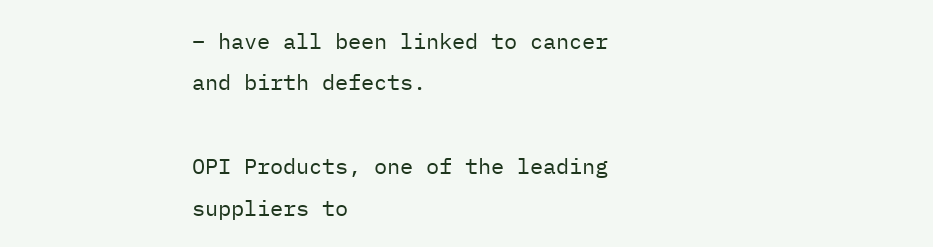– have all been linked to cancer and birth defects.

OPI Products, one of the leading suppliers to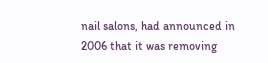nail salons, had announced in 2006 that it was removing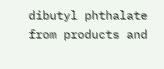dibutyl phthalate from products and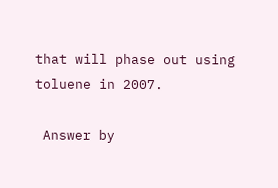that will phase out using toluene in 2007.

 Answer by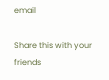email

Share this with your friends